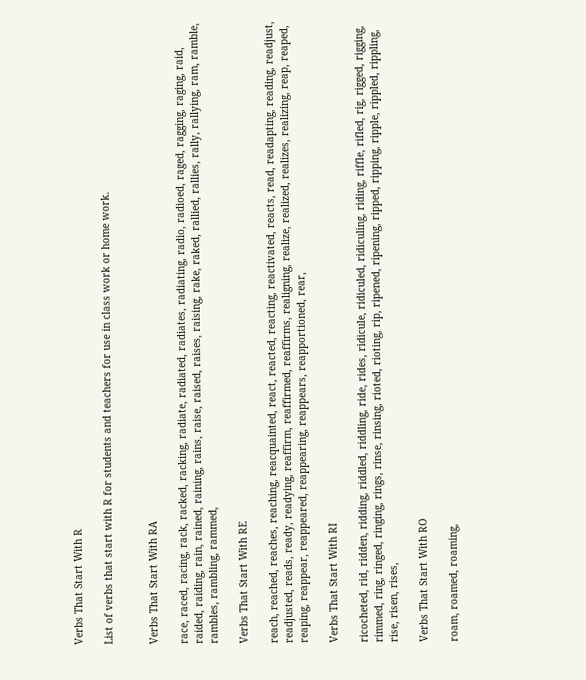Verbs That Start With R

List of verbs that start with R for students and teachers for use in class work or home work.


Verbs That Start With RA

race, raced, racing, rack, racked, racking, radiate, radiated, radiates, radiating, radio, radioed, raged, ragging, raging, raid, raided, raiding, rain, rained, raining, rains, raise, raised, raises, raising, rake, raked, rallied, rallies, rally, rallying, ram, ramble, rambles, rambling, rammed,

Verbs That Start With RE

reach, reached, reaches, reaching, reacquainted, react, reacted, reacting, reactivated, reacts, read, readapting, reading, readjust, readjusted, reads, ready, readying, reaffirm, reaffirmed, reaffirms, realigning, realize, realized, realizes, realizing, reap, reaped, reaping, reappear, reappeared, reappearing, reappears, reapportioned, rear,

Verbs That Start With RI

ricocheted, rid, ridden, ridding, riddled, riddling, ride, rides, ridicule, ridiculed, ridiculing, riding, riffle, rifled, rig, rigged, rigging, rimmed, ring, ringed, ringing, rings, rinse, rinsing, rioted, rioting, rip, ripened, ripening, ripped, ripping, ripple, rippled, rippling, rise, risen, rises,

Verbs That Start With RO

roam, roamed, roaming,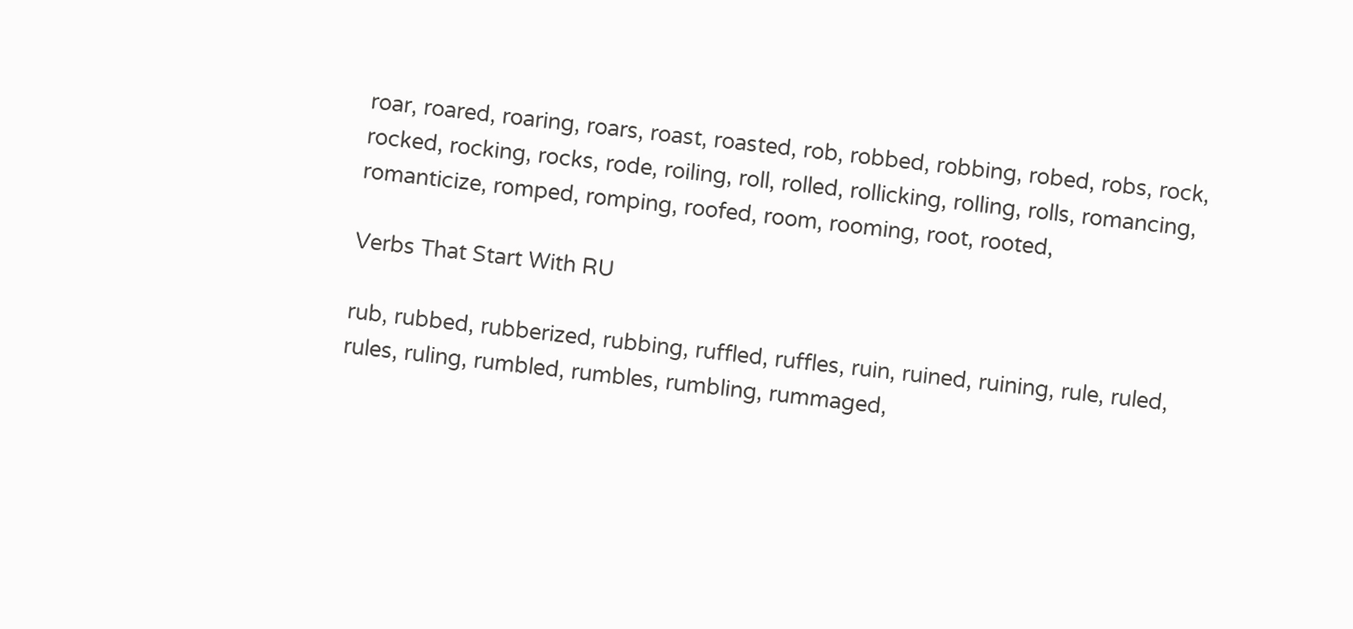roar, roared, roaring, roars, roast, roasted, rob, robbed, robbing, robed, robs, rock, rocked, rocking, rocks, rode, roiling, roll, rolled, rollicking, rolling, rolls, romancing, romanticize, romped, romping, roofed, room, rooming, root, rooted,

Verbs That Start With RU

rub, rubbed, rubberized, rubbing, ruffled, ruffles, ruin, ruined, ruining, rule, ruled, rules, ruling, rumbled, rumbles, rumbling, rummaged,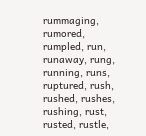rummaging, rumored, rumpled, run, runaway, rung, running, runs, ruptured, rush, rushed, rushes, rushing, rust, rusted, rustle,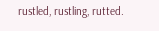rustled, rustling, rutted.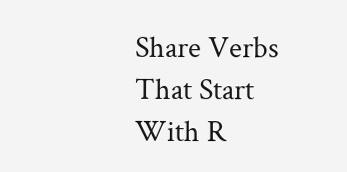Share Verbs That Start With R